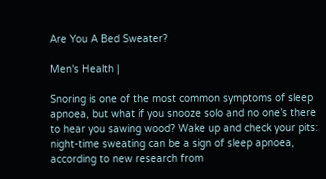Are You A Bed Sweater?

Men's Health |

Snoring is one of the most common symptoms of sleep apnoea, but what if you snooze solo and no one’s there to hear you sawing wood? Wake up and check your pits: night-time sweating can be a sign of sleep apnoea, according to new research from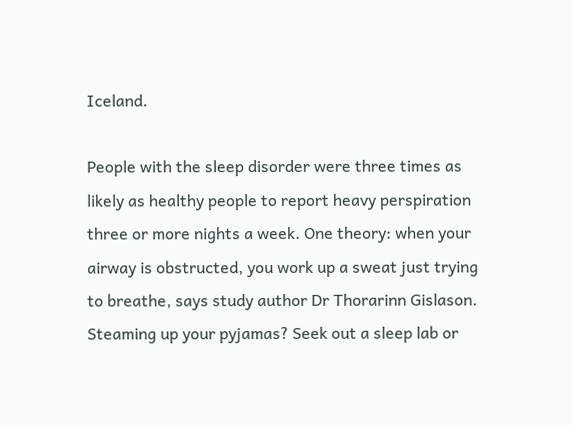Iceland.

People with the sleep disorder were three times as likely as healthy people to report heavy perspiration three or more nights a week. One theory: when your airway is obstructed, you work up a sweat just trying to breathe, says study author Dr Thorarinn Gislason. Steaming up your pyjamas? Seek out a sleep lab or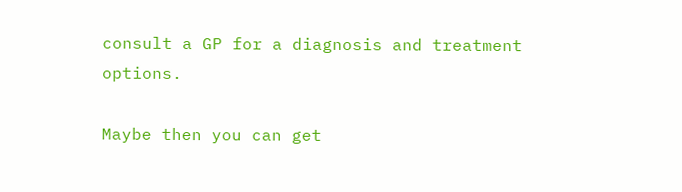consult a GP for a diagnosis and treatment options.

Maybe then you can get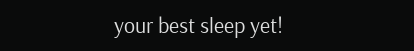your best sleep yet!